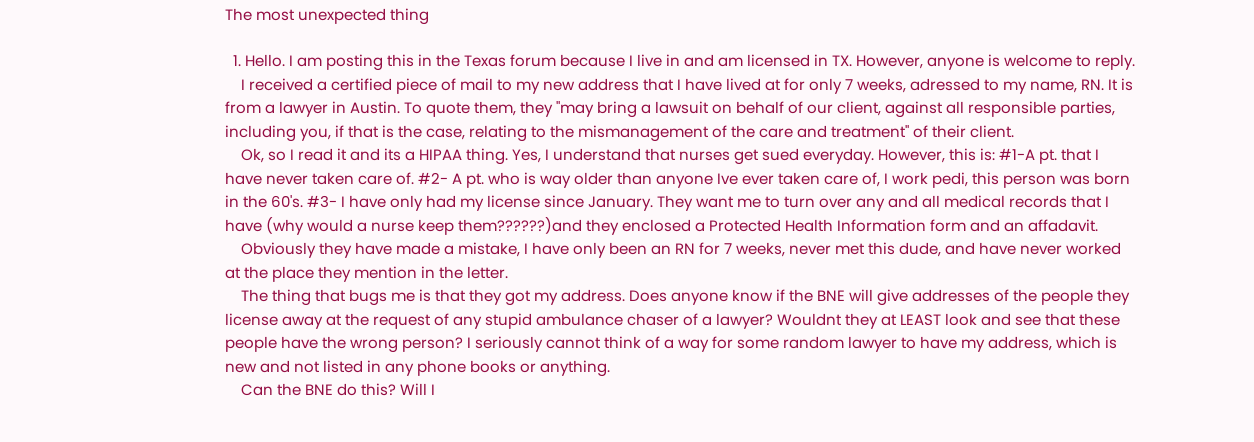The most unexpected thing

  1. Hello. I am posting this in the Texas forum because I live in and am licensed in TX. However, anyone is welcome to reply.
    I received a certified piece of mail to my new address that I have lived at for only 7 weeks, adressed to my name, RN. It is from a lawyer in Austin. To quote them, they "may bring a lawsuit on behalf of our client, against all responsible parties, including you, if that is the case, relating to the mismanagement of the care and treatment" of their client.
    Ok, so I read it and its a HIPAA thing. Yes, I understand that nurses get sued everyday. However, this is: #1-A pt. that I have never taken care of. #2- A pt. who is way older than anyone Ive ever taken care of, I work pedi, this person was born in the 60's. #3- I have only had my license since January. They want me to turn over any and all medical records that I have (why would a nurse keep them??????)and they enclosed a Protected Health Information form and an affadavit.
    Obviously they have made a mistake, I have only been an RN for 7 weeks, never met this dude, and have never worked at the place they mention in the letter.
    The thing that bugs me is that they got my address. Does anyone know if the BNE will give addresses of the people they license away at the request of any stupid ambulance chaser of a lawyer? Wouldnt they at LEAST look and see that these people have the wrong person? I seriously cannot think of a way for some random lawyer to have my address, which is new and not listed in any phone books or anything.
    Can the BNE do this? Will I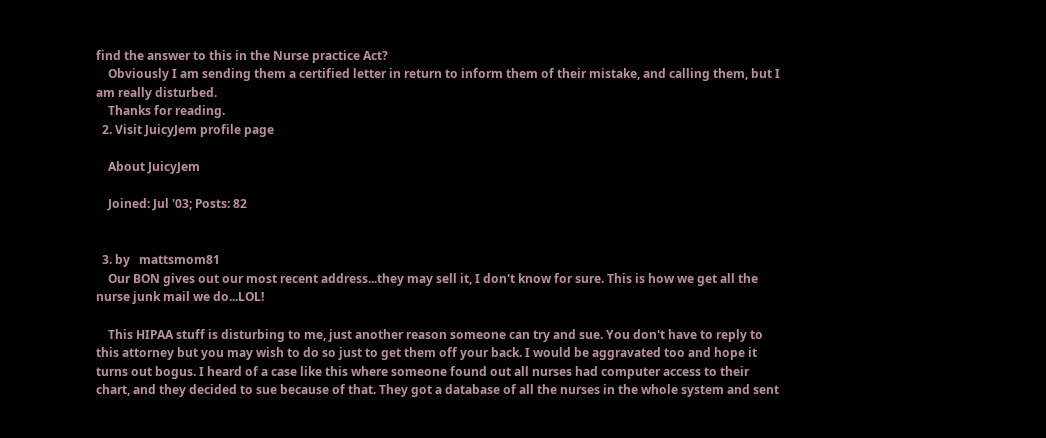find the answer to this in the Nurse practice Act?
    Obviously I am sending them a certified letter in return to inform them of their mistake, and calling them, but I am really disturbed.
    Thanks for reading.
  2. Visit JuicyJem profile page

    About JuicyJem

    Joined: Jul '03; Posts: 82


  3. by   mattsmom81
    Our BON gives out our most recent address...they may sell it, I don't know for sure. This is how we get all the nurse junk mail we do...LOL!

    This HIPAA stuff is disturbing to me, just another reason someone can try and sue. You don't have to reply to this attorney but you may wish to do so just to get them off your back. I would be aggravated too and hope it turns out bogus. I heard of a case like this where someone found out all nurses had computer access to their chart, and they decided to sue because of that. They got a database of all the nurses in the whole system and sent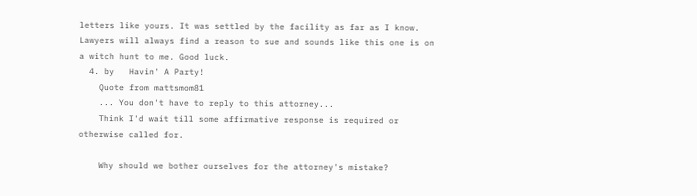letters like yours. It was settled by the facility as far as I know. Lawyers will always find a reason to sue and sounds like this one is on a witch hunt to me. Good luck.
  4. by   Havin' A Party!
    Quote from mattsmom81
    ... You don't have to reply to this attorney...
    Think I'd wait till some affirmative response is required or otherwise called for.

    Why should we bother ourselves for the attorney's mistake?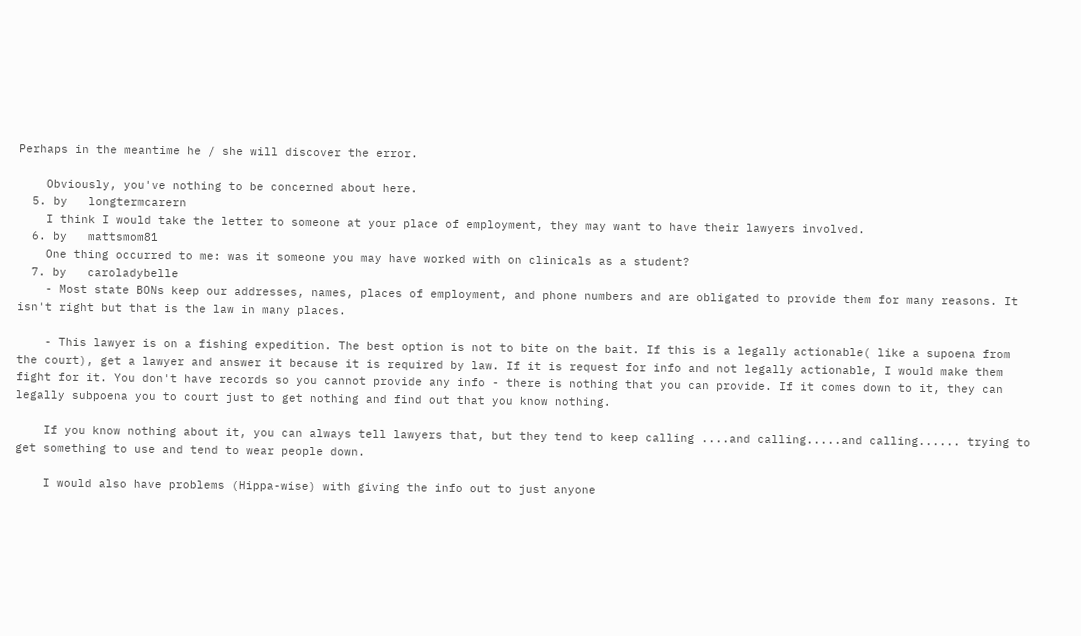Perhaps in the meantime he / she will discover the error.

    Obviously, you've nothing to be concerned about here.
  5. by   longtermcarern
    I think I would take the letter to someone at your place of employment, they may want to have their lawyers involved.
  6. by   mattsmom81
    One thing occurred to me: was it someone you may have worked with on clinicals as a student?
  7. by   caroladybelle
    - Most state BONs keep our addresses, names, places of employment, and phone numbers and are obligated to provide them for many reasons. It isn't right but that is the law in many places.

    - This lawyer is on a fishing expedition. The best option is not to bite on the bait. If this is a legally actionable( like a supoena from the court), get a lawyer and answer it because it is required by law. If it is request for info and not legally actionable, I would make them fight for it. You don't have records so you cannot provide any info - there is nothing that you can provide. If it comes down to it, they can legally subpoena you to court just to get nothing and find out that you know nothing.

    If you know nothing about it, you can always tell lawyers that, but they tend to keep calling ....and calling.....and calling...... trying to get something to use and tend to wear people down.

    I would also have problems (Hippa-wise) with giving the info out to just anyone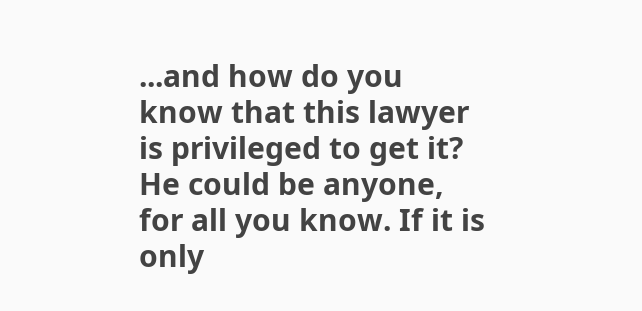...and how do you know that this lawyer is privileged to get it? He could be anyone, for all you know. If it is only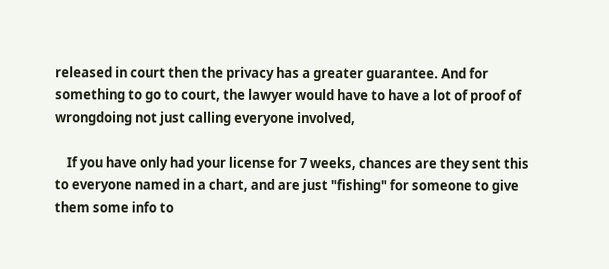released in court then the privacy has a greater guarantee. And for something to go to court, the lawyer would have to have a lot of proof of wrongdoing not just calling everyone involved,

    If you have only had your license for 7 weeks, chances are they sent this to everyone named in a chart, and are just "fishing" for someone to give them some info to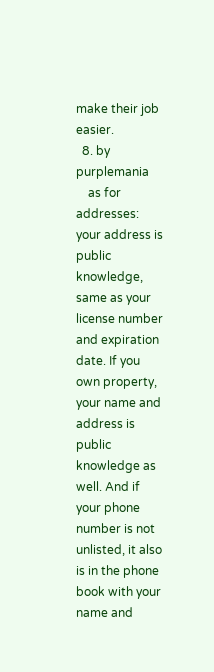make their job easier.
  8. by   purplemania
    as for addresses: your address is public knowledge, same as your license number and expiration date. If you own property, your name and address is public knowledge as well. And if your phone number is not unlisted, it also is in the phone book with your name and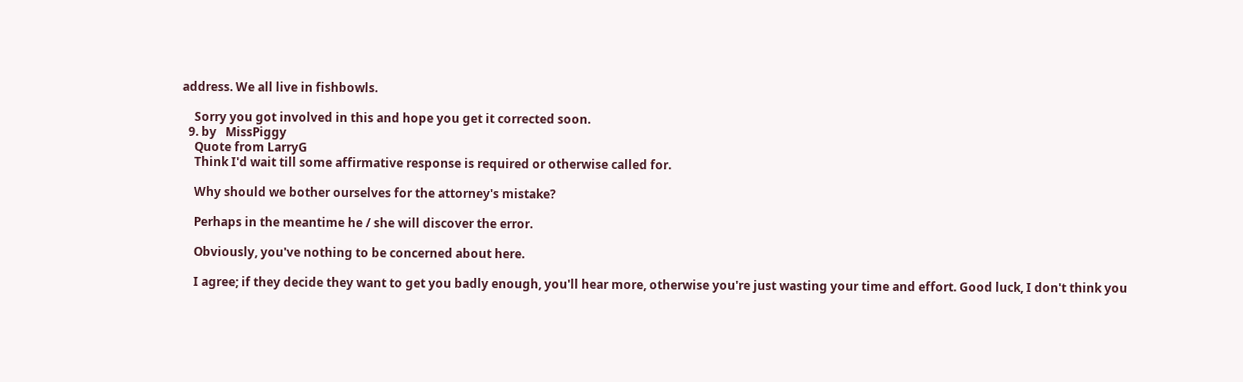address. We all live in fishbowls.

    Sorry you got involved in this and hope you get it corrected soon.
  9. by   MissPiggy
    Quote from LarryG
    Think I'd wait till some affirmative response is required or otherwise called for.

    Why should we bother ourselves for the attorney's mistake?

    Perhaps in the meantime he / she will discover the error.

    Obviously, you've nothing to be concerned about here.

    I agree; if they decide they want to get you badly enough, you'll hear more, otherwise you're just wasting your time and effort. Good luck, I don't think you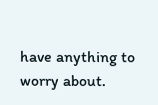have anything to worry about.